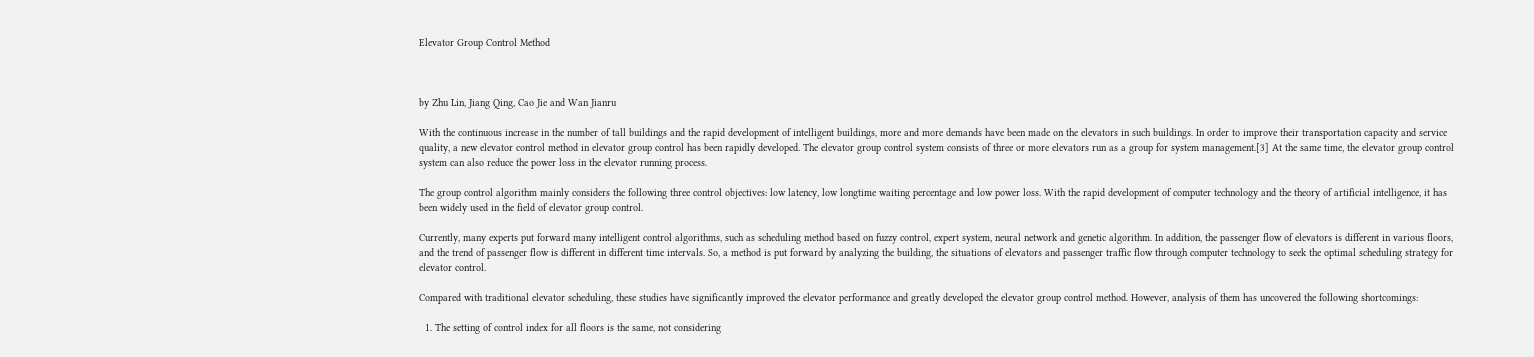Elevator Group Control Method



by Zhu Lin, Jiang Qing, Cao Jie and Wan Jianru

With the continuous increase in the number of tall buildings and the rapid development of intelligent buildings, more and more demands have been made on the elevators in such buildings. In order to improve their transportation capacity and service quality, a new elevator control method in elevator group control has been rapidly developed. The elevator group control system consists of three or more elevators run as a group for system management.[3] At the same time, the elevator group control system can also reduce the power loss in the elevator running process.

The group control algorithm mainly considers the following three control objectives: low latency, low longtime waiting percentage and low power loss. With the rapid development of computer technology and the theory of artificial intelligence, it has been widely used in the field of elevator group control.

Currently, many experts put forward many intelligent control algorithms, such as scheduling method based on fuzzy control, expert system, neural network and genetic algorithm. In addition, the passenger flow of elevators is different in various floors, and the trend of passenger flow is different in different time intervals. So, a method is put forward by analyzing the building, the situations of elevators and passenger traffic flow through computer technology to seek the optimal scheduling strategy for elevator control.

Compared with traditional elevator scheduling, these studies have significantly improved the elevator performance and greatly developed the elevator group control method. However, analysis of them has uncovered the following shortcomings:

  1. The setting of control index for all floors is the same, not considering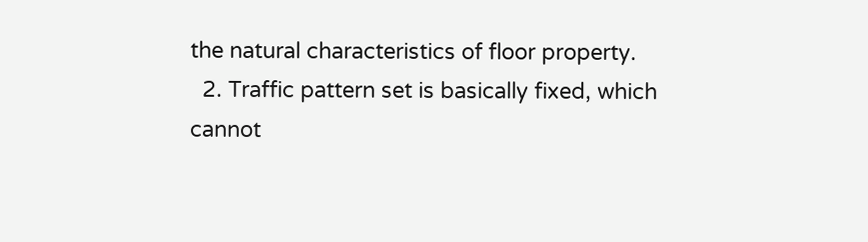the natural characteristics of floor property.
  2. Traffic pattern set is basically fixed, which cannot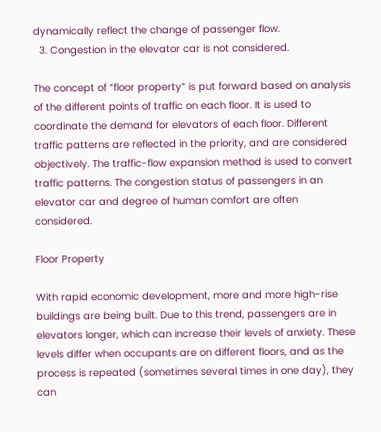dynamically reflect the change of passenger flow.
  3. Congestion in the elevator car is not considered.

The concept of “floor property” is put forward based on analysis of the different points of traffic on each floor. It is used to coordinate the demand for elevators of each floor. Different traffic patterns are reflected in the priority, and are considered objectively. The traffic-flow expansion method is used to convert traffic patterns. The congestion status of passengers in an elevator car and degree of human comfort are often considered.

Floor Property

With rapid economic development, more and more high-rise buildings are being built. Due to this trend, passengers are in elevators longer, which can increase their levels of anxiety. These levels differ when occupants are on different floors, and as the process is repeated (sometimes several times in one day), they can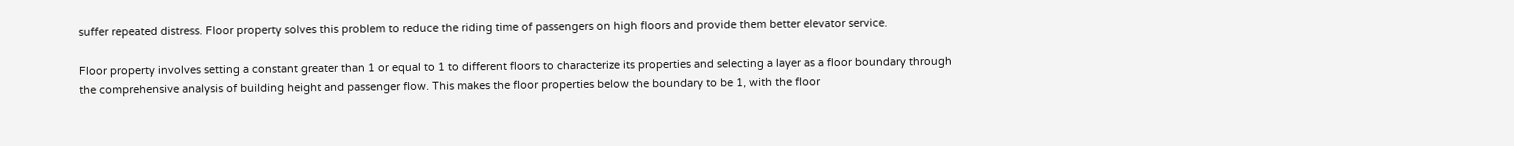suffer repeated distress. Floor property solves this problem to reduce the riding time of passengers on high floors and provide them better elevator service.

Floor property involves setting a constant greater than 1 or equal to 1 to different floors to characterize its properties and selecting a layer as a floor boundary through the comprehensive analysis of building height and passenger flow. This makes the floor properties below the boundary to be 1, with the floor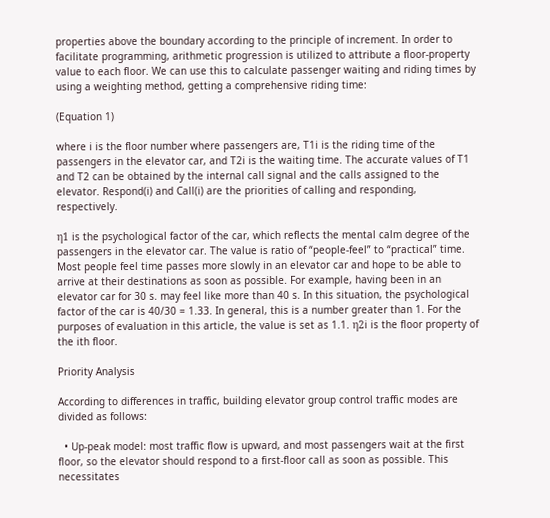properties above the boundary according to the principle of increment. In order to facilitate programming, arithmetic progression is utilized to attribute a floor-property value to each floor. We can use this to calculate passenger waiting and riding times by using a weighting method, getting a comprehensive riding time:

(Equation 1)

where i is the floor number where passengers are, T1i is the riding time of the passengers in the elevator car, and T2i is the waiting time. The accurate values of T1 and T2 can be obtained by the internal call signal and the calls assigned to the elevator. Respond(i) and Call(i) are the priorities of calling and responding, respectively.

η1 is the psychological factor of the car, which reflects the mental calm degree of the passengers in the elevator car. The value is ratio of “people-feel” to “practical” time. Most people feel time passes more slowly in an elevator car and hope to be able to arrive at their destinations as soon as possible. For example, having been in an elevator car for 30 s. may feel like more than 40 s. In this situation, the psychological factor of the car is 40/30 = 1.33. In general, this is a number greater than 1. For the purposes of evaluation in this article, the value is set as 1.1. η2i is the floor property of the ith floor.

Priority Analysis

According to differences in traffic, building elevator group control traffic modes are divided as follows:

  • Up-peak model: most traffic flow is upward, and most passengers wait at the first floor, so the elevator should respond to a first-floor call as soon as possible. This necessitates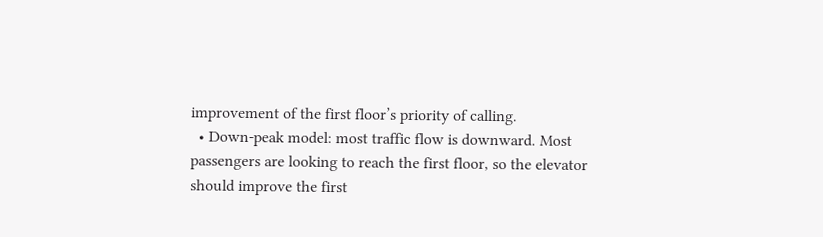improvement of the first floor’s priority of calling.
  • Down-peak model: most traffic flow is downward. Most passengers are looking to reach the first floor, so the elevator should improve the first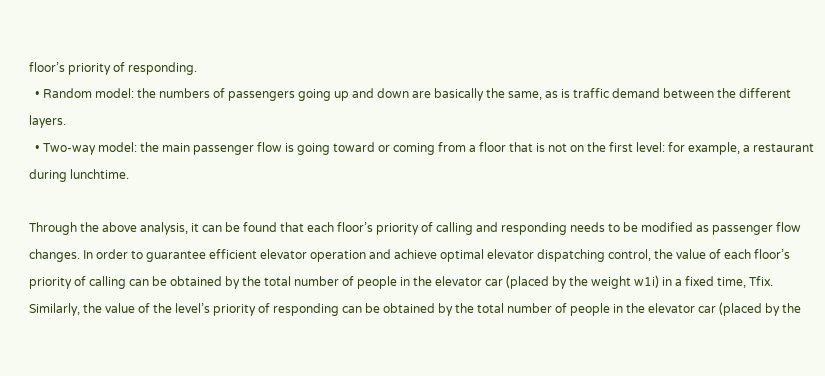floor’s priority of responding.
  • Random model: the numbers of passengers going up and down are basically the same, as is traffic demand between the different layers.
  • Two-way model: the main passenger flow is going toward or coming from a floor that is not on the first level: for example, a restaurant during lunchtime.

Through the above analysis, it can be found that each floor’s priority of calling and responding needs to be modified as passenger flow changes. In order to guarantee efficient elevator operation and achieve optimal elevator dispatching control, the value of each floor’s priority of calling can be obtained by the total number of people in the elevator car (placed by the weight w1i) in a fixed time, Tfix. Similarly, the value of the level’s priority of responding can be obtained by the total number of people in the elevator car (placed by the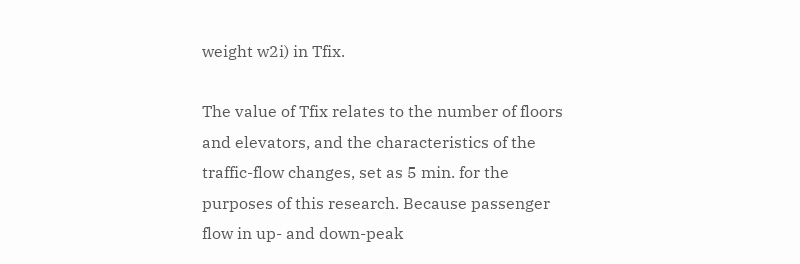weight w2i) in Tfix.

The value of Tfix relates to the number of floors and elevators, and the characteristics of the traffic-flow changes, set as 5 min. for the purposes of this research. Because passenger flow in up- and down-peak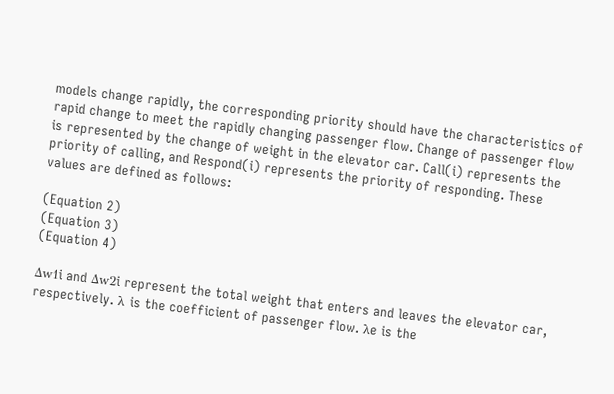models change rapidly, the corresponding priority should have the characteristics of rapid change to meet the rapidly changing passenger flow. Change of passenger flow is represented by the change of weight in the elevator car. Call(i) represents the priority of calling, and Respond(i) represents the priority of responding. These values are defined as follows:

(Equation 2)
(Equation 3)
(Equation 4)

Δw1i and Δw2i represent the total weight that enters and leaves the elevator car, respectively. λ is the coefficient of passenger flow. λe is the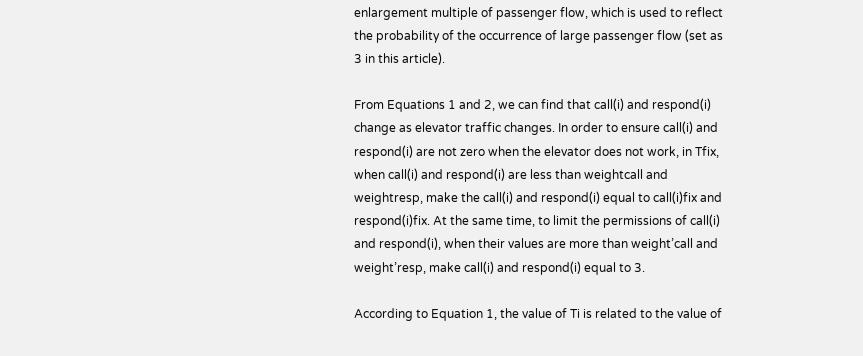enlargement multiple of passenger flow, which is used to reflect the probability of the occurrence of large passenger flow (set as 3 in this article).

From Equations 1 and 2, we can find that call(i) and respond(i) change as elevator traffic changes. In order to ensure call(i) and respond(i) are not zero when the elevator does not work, in Tfix, when call(i) and respond(i) are less than weightcall and weightresp, make the call(i) and respond(i) equal to call(i)fix and respond(i)fix. At the same time, to limit the permissions of call(i) and respond(i), when their values are more than weight’call and weight’resp, make call(i) and respond(i) equal to 3.

According to Equation 1, the value of Ti is related to the value of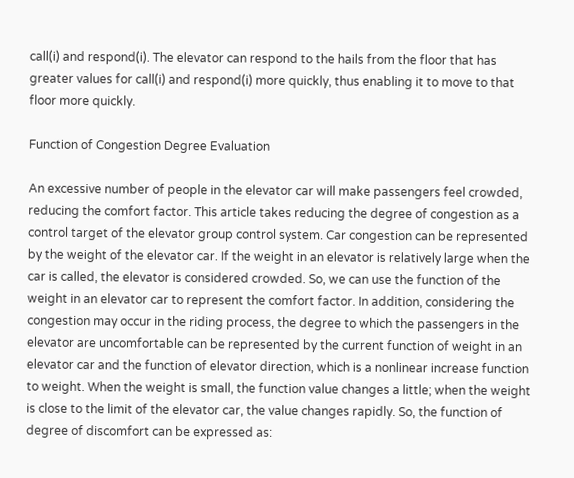call(i) and respond(i). The elevator can respond to the hails from the floor that has greater values for call(i) and respond(i) more quickly, thus enabling it to move to that floor more quickly.

Function of Congestion Degree Evaluation

An excessive number of people in the elevator car will make passengers feel crowded, reducing the comfort factor. This article takes reducing the degree of congestion as a control target of the elevator group control system. Car congestion can be represented by the weight of the elevator car. If the weight in an elevator is relatively large when the car is called, the elevator is considered crowded. So, we can use the function of the weight in an elevator car to represent the comfort factor. In addition, considering the congestion may occur in the riding process, the degree to which the passengers in the elevator are uncomfortable can be represented by the current function of weight in an elevator car and the function of elevator direction, which is a nonlinear increase function to weight. When the weight is small, the function value changes a little; when the weight is close to the limit of the elevator car, the value changes rapidly. So, the function of degree of discomfort can be expressed as: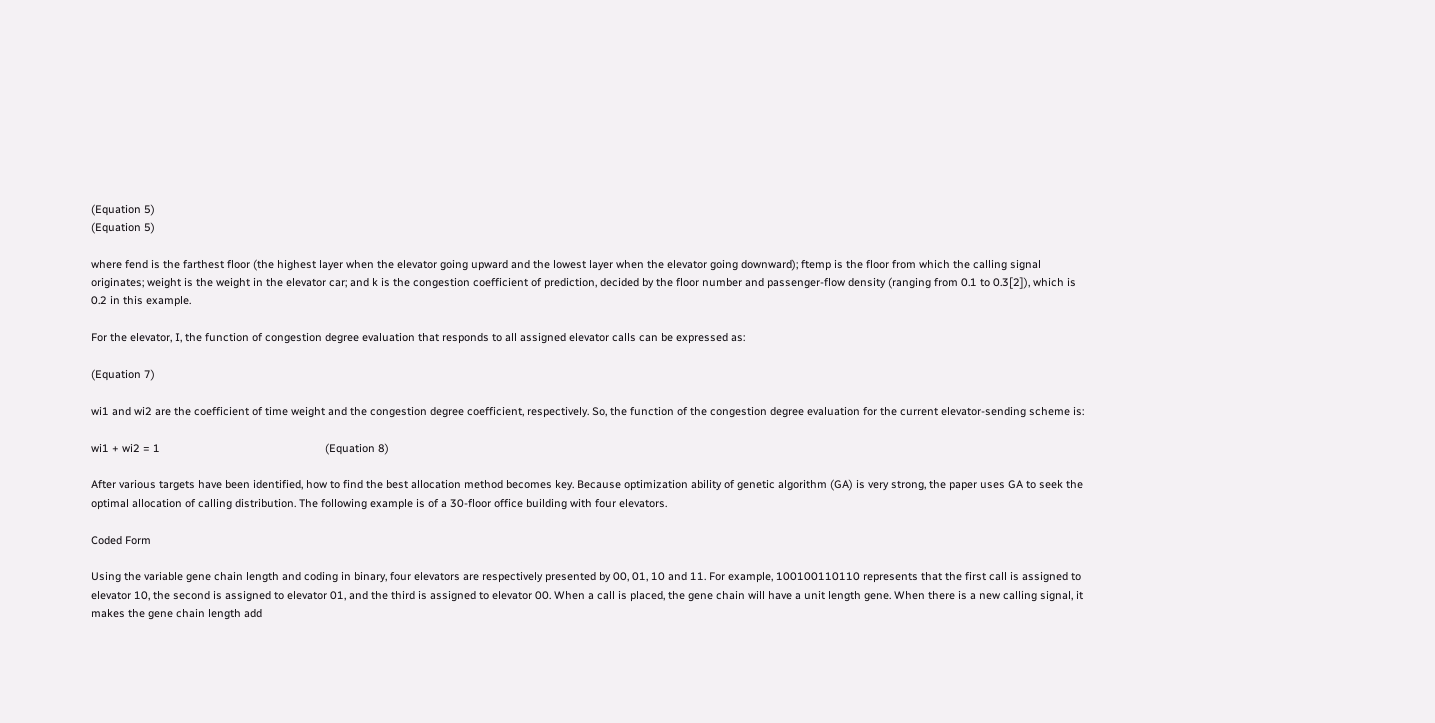(Equation 5)
(Equation 5)

where fend is the farthest floor (the highest layer when the elevator going upward and the lowest layer when the elevator going downward); ftemp is the floor from which the calling signal originates; weight is the weight in the elevator car; and k is the congestion coefficient of prediction, decided by the floor number and passenger-flow density (ranging from 0.1 to 0.3[2]), which is 0.2 in this example.

For the elevator, I, the function of congestion degree evaluation that responds to all assigned elevator calls can be expressed as:

(Equation 7)

wi1 and wi2 are the coefficient of time weight and the congestion degree coefficient, respectively. So, the function of the congestion degree evaluation for the current elevator-sending scheme is:

wi1 + wi2 = 1                                                       (Equation 8)

After various targets have been identified, how to find the best allocation method becomes key. Because optimization ability of genetic algorithm (GA) is very strong, the paper uses GA to seek the optimal allocation of calling distribution. The following example is of a 30-floor office building with four elevators.

Coded Form

Using the variable gene chain length and coding in binary, four elevators are respectively presented by 00, 01, 10 and 11. For example, 100100110110 represents that the first call is assigned to elevator 10, the second is assigned to elevator 01, and the third is assigned to elevator 00. When a call is placed, the gene chain will have a unit length gene. When there is a new calling signal, it makes the gene chain length add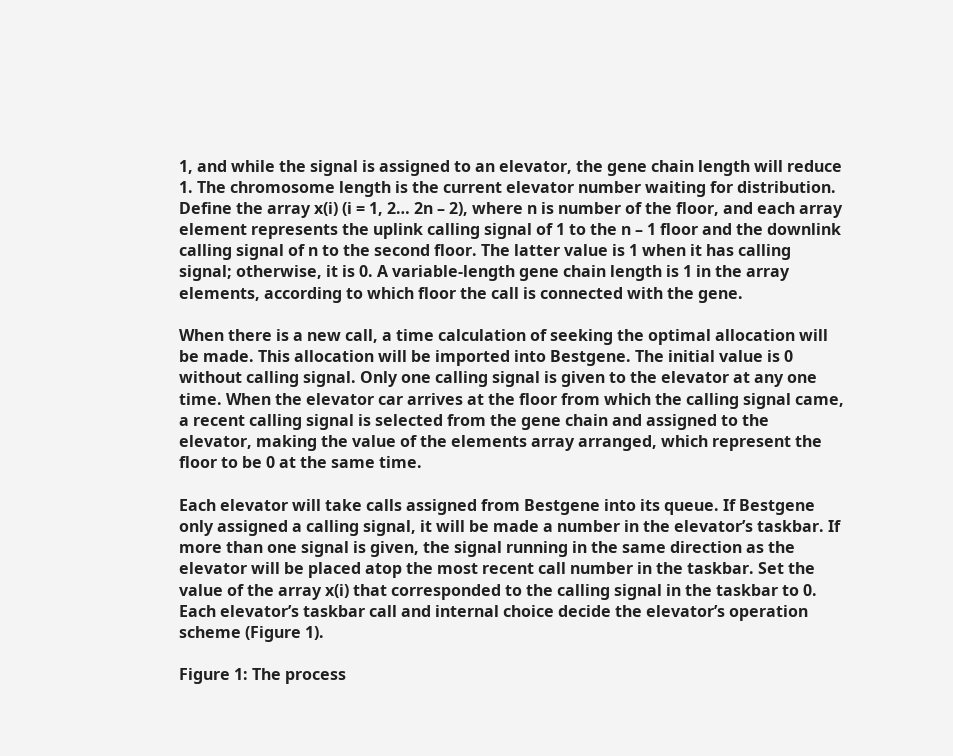1, and while the signal is assigned to an elevator, the gene chain length will reduce 1. The chromosome length is the current elevator number waiting for distribution. Define the array x(i) (i = 1, 2… 2n – 2), where n is number of the floor, and each array element represents the uplink calling signal of 1 to the n – 1 floor and the downlink calling signal of n to the second floor. The latter value is 1 when it has calling signal; otherwise, it is 0. A variable-length gene chain length is 1 in the array elements, according to which floor the call is connected with the gene.

When there is a new call, a time calculation of seeking the optimal allocation will be made. This allocation will be imported into Bestgene. The initial value is 0 without calling signal. Only one calling signal is given to the elevator at any one time. When the elevator car arrives at the floor from which the calling signal came, a recent calling signal is selected from the gene chain and assigned to the elevator, making the value of the elements array arranged, which represent the floor to be 0 at the same time.

Each elevator will take calls assigned from Bestgene into its queue. If Bestgene only assigned a calling signal, it will be made a number in the elevator’s taskbar. If more than one signal is given, the signal running in the same direction as the elevator will be placed atop the most recent call number in the taskbar. Set the value of the array x(i) that corresponded to the calling signal in the taskbar to 0. Each elevator’s taskbar call and internal choice decide the elevator’s operation scheme (Figure 1).

Figure 1: The process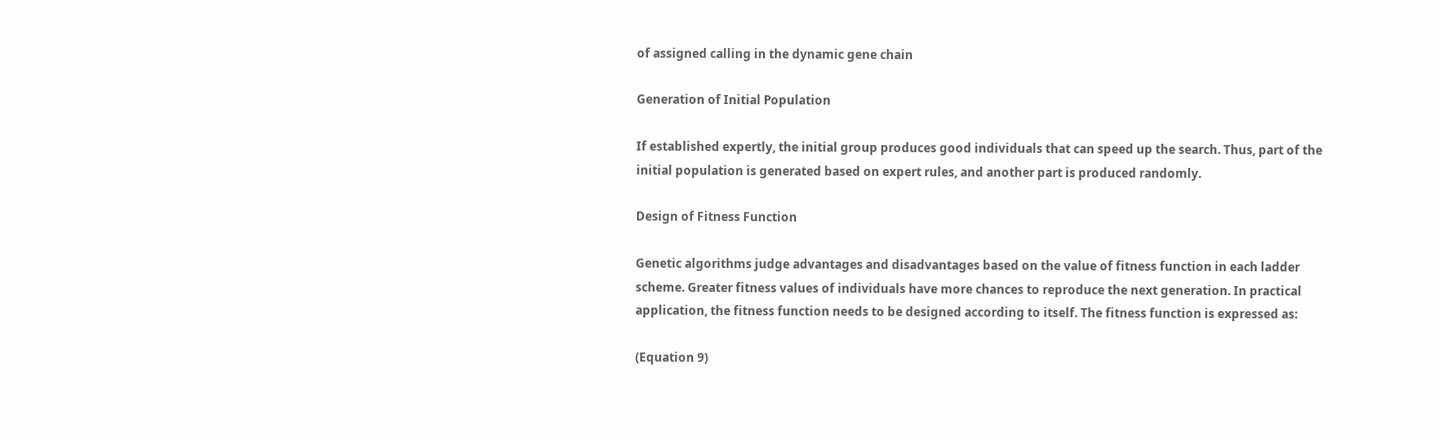of assigned calling in the dynamic gene chain

Generation of Initial Population

If established expertly, the initial group produces good individuals that can speed up the search. Thus, part of the initial population is generated based on expert rules, and another part is produced randomly.

Design of Fitness Function

Genetic algorithms judge advantages and disadvantages based on the value of fitness function in each ladder scheme. Greater fitness values of individuals have more chances to reproduce the next generation. In practical application, the fitness function needs to be designed according to itself. The fitness function is expressed as:

(Equation 9)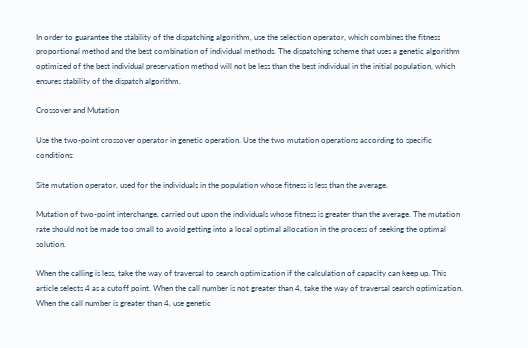In order to guarantee the stability of the dispatching algorithm, use the selection operator, which combines the fitness proportional method and the best combination of individual methods. The dispatching scheme that uses a genetic algorithm optimized of the best individual preservation method will not be less than the best individual in the initial population, which ensures stability of the dispatch algorithm.

Crossover and Mutation

Use the two-point crossover operator in genetic operation. Use the two mutation operations according to specific conditions:

Site mutation operator, used for the individuals in the population whose fitness is less than the average.

Mutation of two-point interchange, carried out upon the individuals whose fitness is greater than the average. The mutation rate should not be made too small to avoid getting into a local optimal allocation in the process of seeking the optimal solution.

When the calling is less, take the way of traversal to search optimization if the calculation of capacity can keep up. This article selects 4 as a cutoff point. When the call number is not greater than 4, take the way of traversal search optimization. When the call number is greater than 4, use genetic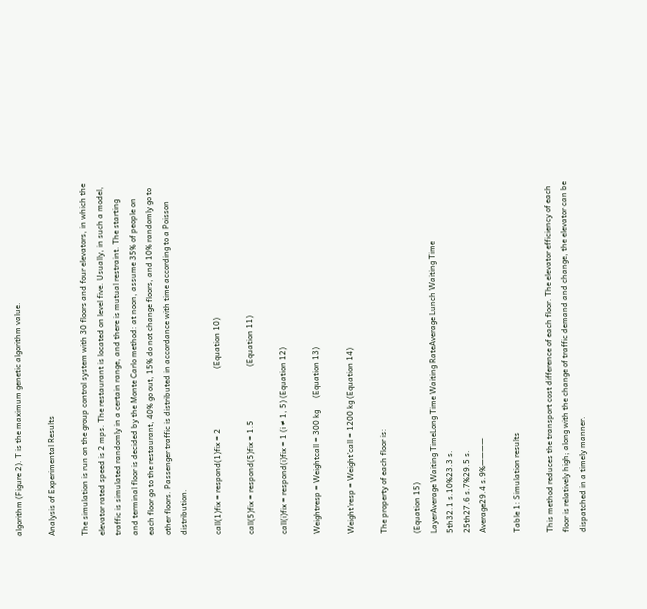algorithm (Figure 2). T is the maximum genetic algorithm value.

Analysis of Experimental Results

The simulation is run on the group control system with 30 floors and four elevators, in which the elevator rated speed is 2 mps. The restaurant is located on level five. Usually, in such a model, traffic is simulated randomly in a certain range, and there is mutual restraint. The starting and terminal floor is decided by the Monte Carlo method: at noon, assume 35% of people on each floor go to the restaurant, 40% go out, 15% do not change floors, and 10% randomly go to other floors. Passenger traffic is distributed in accordance with time according to a Poisson distribution.

call(1)fix = respond(1)fix = 2                              (Equation 10)

call(5)fix = respond(5)fix = 1.5                           (Equation 11)

call(i)fix = respond(i)fix = 1 (i ≠ 1, 5) (Equation 12)

Weightresp = Weightcall = 300 kg      (Equation 13)

Weight’resp = Weight’call = 1200 kg (Equation 14)

The property of each floor is:

(Equation 15)
LayerAverage Waiting TimeLong Time Waiting RateAverage Lunch Waiting Time
5th32.1 s.10%23.3 s.
25th27.6 s.7%29.5 s.
Average29.4 s.9%————

Table 1: Simulation results

This method reduces the transport cost difference of each floor. The elevator efficiency of each floor is relatively high; along with the change of traffic demand and change, the elevator can be dispatched in a timely manner.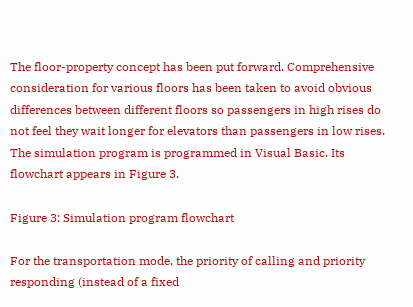The floor-property concept has been put forward. Comprehensive consideration for various floors has been taken to avoid obvious differences between different floors so passengers in high rises do not feel they wait longer for elevators than passengers in low rises. The simulation program is programmed in Visual Basic. Its flowchart appears in Figure 3.

Figure 3: Simulation program flowchart

For the transportation mode, the priority of calling and priority responding (instead of a fixed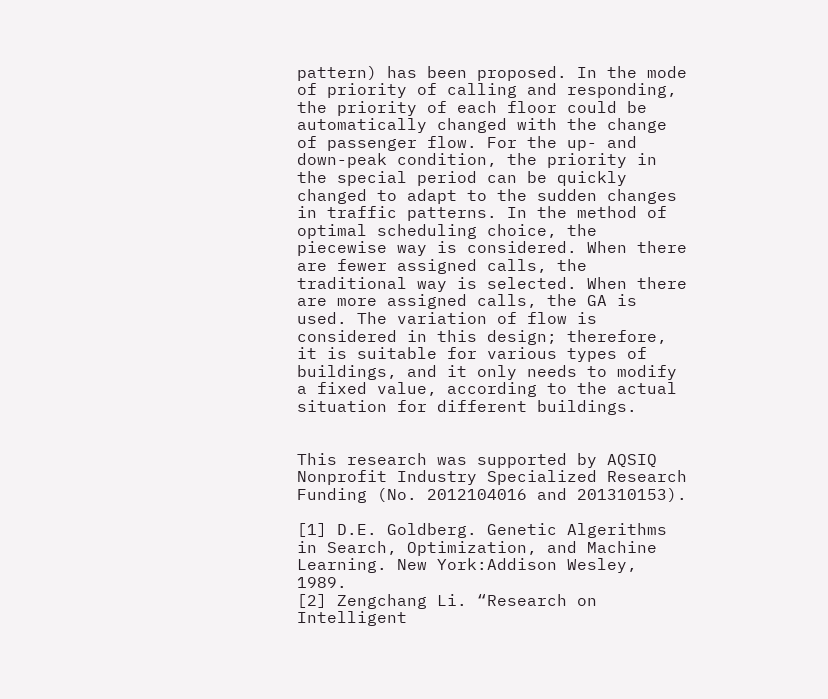pattern) has been proposed. In the mode of priority of calling and responding, the priority of each floor could be automatically changed with the change of passenger flow. For the up- and down-peak condition, the priority in the special period can be quickly changed to adapt to the sudden changes in traffic patterns. In the method of optimal scheduling choice, the piecewise way is considered. When there are fewer assigned calls, the traditional way is selected. When there are more assigned calls, the GA is used. The variation of flow is considered in this design; therefore, it is suitable for various types of buildings, and it only needs to modify a fixed value, according to the actual situation for different buildings.


This research was supported by AQSIQ Nonprofit Industry Specialized Research Funding (No. 2012104016 and 201310153).

[1] D.E. Goldberg. Genetic Algerithms in Search, Optimization, and Machine Learning. New York:Addison Wesley, 1989.
[2] Zengchang Li. “Research on Intelligent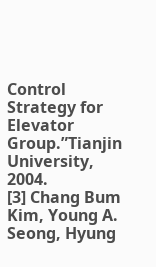Control Strategy for Elevator Group.”Tianjin University, 2004.
[3] Chang Bum Kim, Young A. Seong, Hyung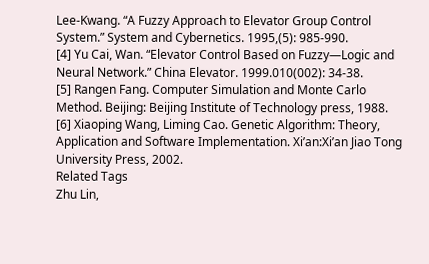Lee-Kwang. “A Fuzzy Approach to Elevator Group Control System.” System and Cybernetics. 1995,(5): 985-990.
[4] Yu Cai, Wan. “Elevator Control Based on Fuzzy—Logic and Neural Network.” China Elevator. 1999.010(002): 34-38.
[5] Rangen Fang. Computer Simulation and Monte Carlo Method. Beijing: Beijing Institute of Technology press, 1988.
[6] Xiaoping Wang, Liming Cao. Genetic Algorithm: Theory, Application and Software Implementation. Xi’an:Xi’an Jiao Tong University Press, 2002.
Related Tags
Zhu Lin,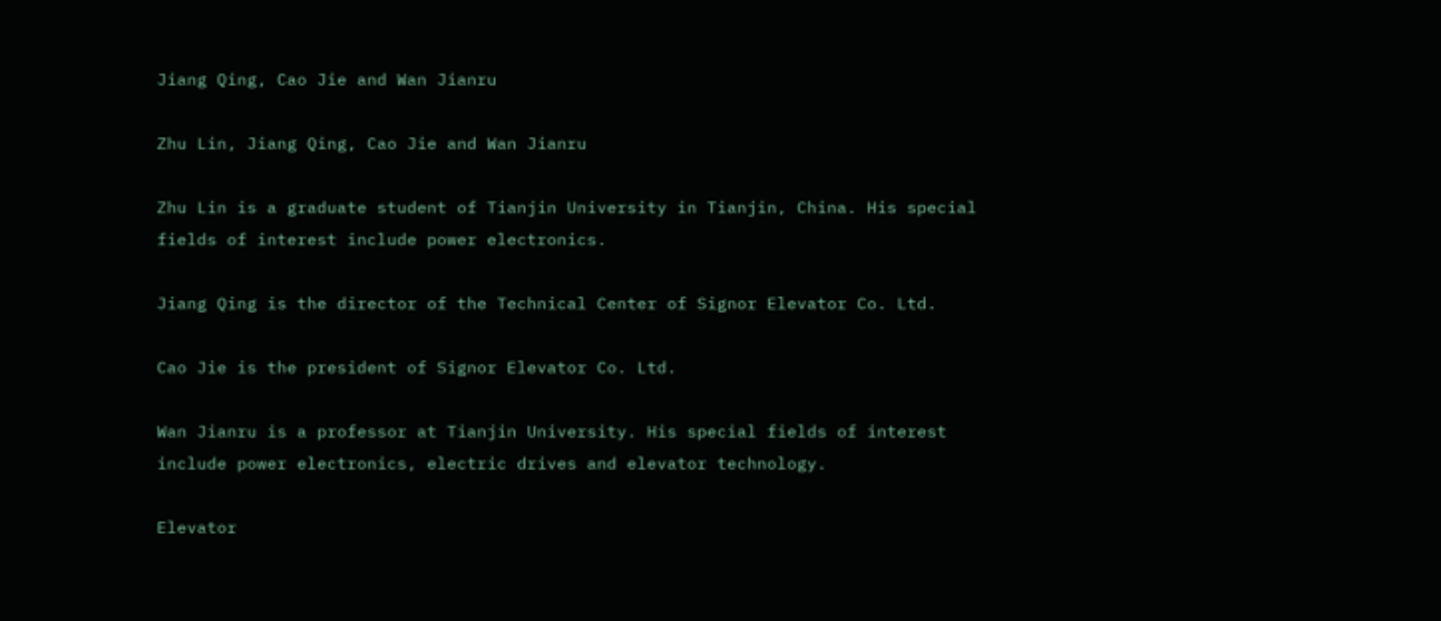Jiang Qing, Cao Jie and Wan Jianru

Zhu Lin, Jiang Qing, Cao Jie and Wan Jianru

Zhu Lin is a graduate student of Tianjin University in Tianjin, China. His special fields of interest include power electronics.

Jiang Qing is the director of the Technical Center of Signor Elevator Co. Ltd.

Cao Jie is the president of Signor Elevator Co. Ltd.

Wan Jianru is a professor at Tianjin University. His special fields of interest include power electronics, electric drives and elevator technology.

Elevator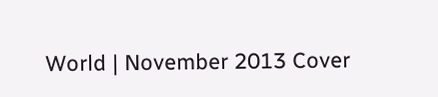World | November 2013 Cover